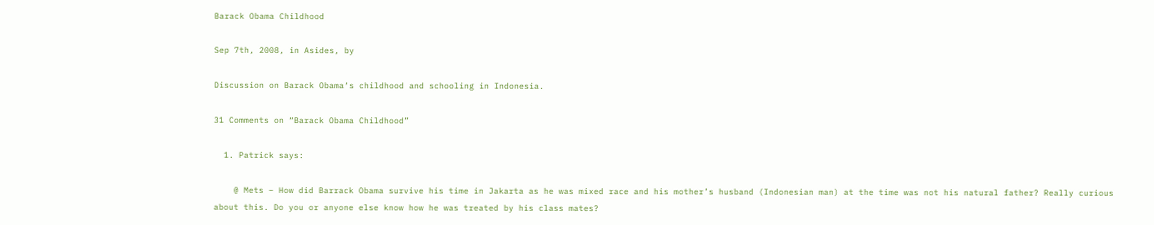Barack Obama Childhood

Sep 7th, 2008, in Asides, by

Discussion on Barack Obama‘s childhood and schooling in Indonesia.

31 Comments on “Barack Obama Childhood”

  1. Patrick says:

    @ Mets – How did Barrack Obama survive his time in Jakarta as he was mixed race and his mother’s husband (Indonesian man) at the time was not his natural father? Really curious about this. Do you or anyone else know how he was treated by his class mates?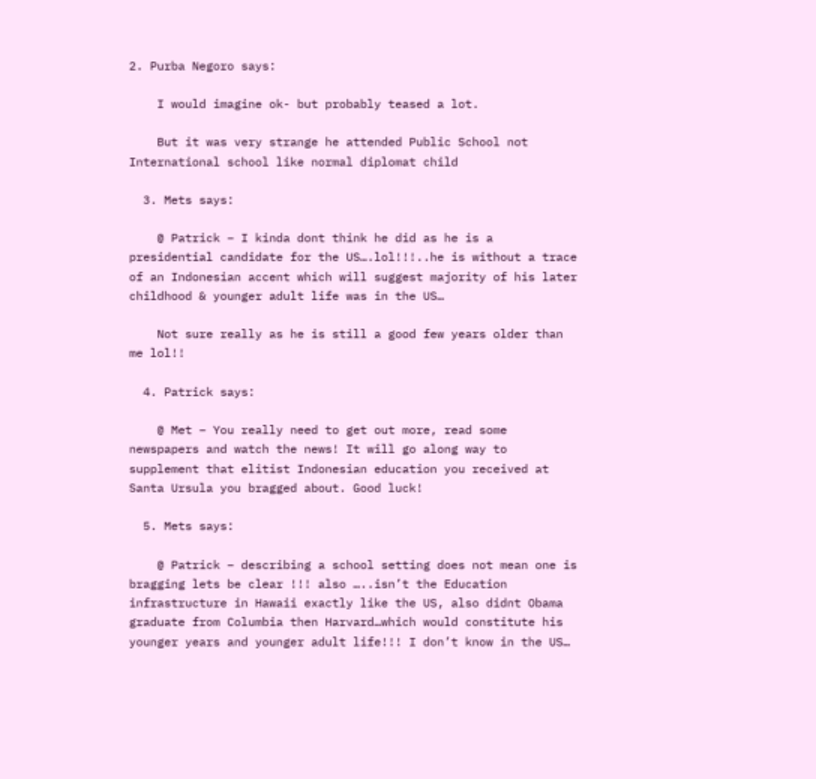2. Purba Negoro says:

    I would imagine ok- but probably teased a lot.

    But it was very strange he attended Public School not International school like normal diplomat child

  3. Mets says:

    @ Patrick – I kinda dont think he did as he is a presidential candidate for the US….lol!!!..he is without a trace of an Indonesian accent which will suggest majority of his later childhood & younger adult life was in the US…

    Not sure really as he is still a good few years older than me lol!!

  4. Patrick says:

    @ Met – You really need to get out more, read some newspapers and watch the news! It will go along way to supplement that elitist Indonesian education you received at Santa Ursula you bragged about. Good luck!

  5. Mets says:

    @ Patrick – describing a school setting does not mean one is bragging lets be clear !!! also …..isn’t the Education infrastructure in Hawaii exactly like the US, also didnt Obama graduate from Columbia then Harvard…which would constitute his younger years and younger adult life!!! I don’t know in the US…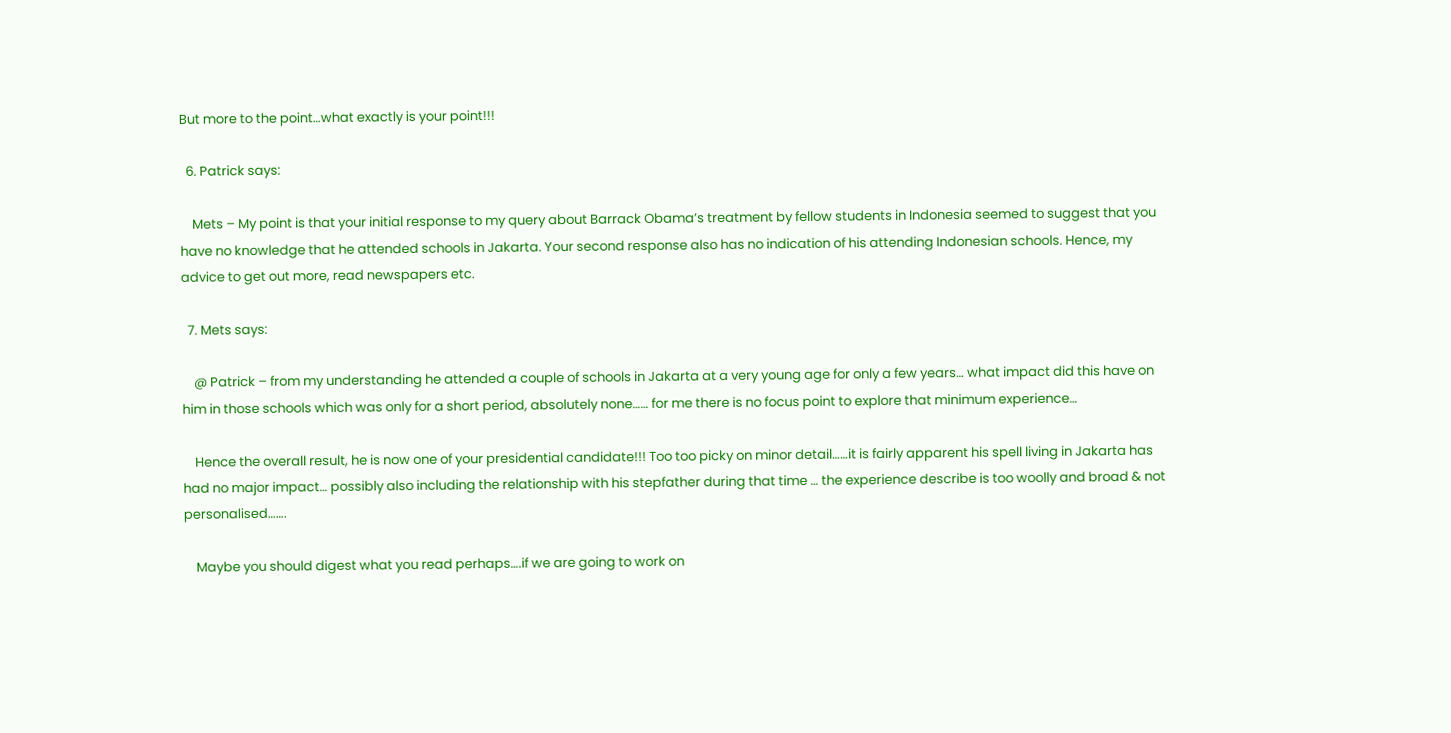But more to the point…what exactly is your point!!!

  6. Patrick says:

    Mets – My point is that your initial response to my query about Barrack Obama’s treatment by fellow students in Indonesia seemed to suggest that you have no knowledge that he attended schools in Jakarta. Your second response also has no indication of his attending Indonesian schools. Hence, my advice to get out more, read newspapers etc.

  7. Mets says:

    @ Patrick – from my understanding he attended a couple of schools in Jakarta at a very young age for only a few years… what impact did this have on him in those schools which was only for a short period, absolutely none…… for me there is no focus point to explore that minimum experience…

    Hence the overall result, he is now one of your presidential candidate!!! Too too picky on minor detail……it is fairly apparent his spell living in Jakarta has had no major impact… possibly also including the relationship with his stepfather during that time … the experience describe is too woolly and broad & not personalised…….

    Maybe you should digest what you read perhaps….if we are going to work on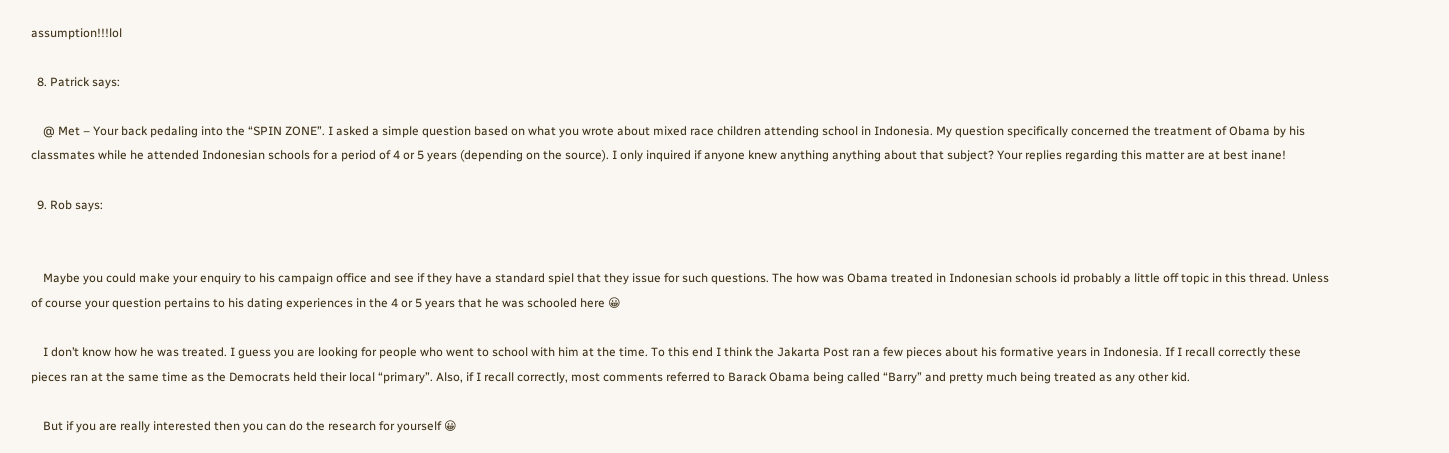assumption!!!lol

  8. Patrick says:

    @ Met – Your back pedaling into the “SPIN ZONE”. I asked a simple question based on what you wrote about mixed race children attending school in Indonesia. My question specifically concerned the treatment of Obama by his classmates while he attended Indonesian schools for a period of 4 or 5 years (depending on the source). I only inquired if anyone knew anything anything about that subject? Your replies regarding this matter are at best inane!

  9. Rob says:


    Maybe you could make your enquiry to his campaign office and see if they have a standard spiel that they issue for such questions. The how was Obama treated in Indonesian schools id probably a little off topic in this thread. Unless of course your question pertains to his dating experiences in the 4 or 5 years that he was schooled here 😀

    I don’t know how he was treated. I guess you are looking for people who went to school with him at the time. To this end I think the Jakarta Post ran a few pieces about his formative years in Indonesia. If I recall correctly these pieces ran at the same time as the Democrats held their local “primary”. Also, if I recall correctly, most comments referred to Barack Obama being called “Barry” and pretty much being treated as any other kid.

    But if you are really interested then you can do the research for yourself 😀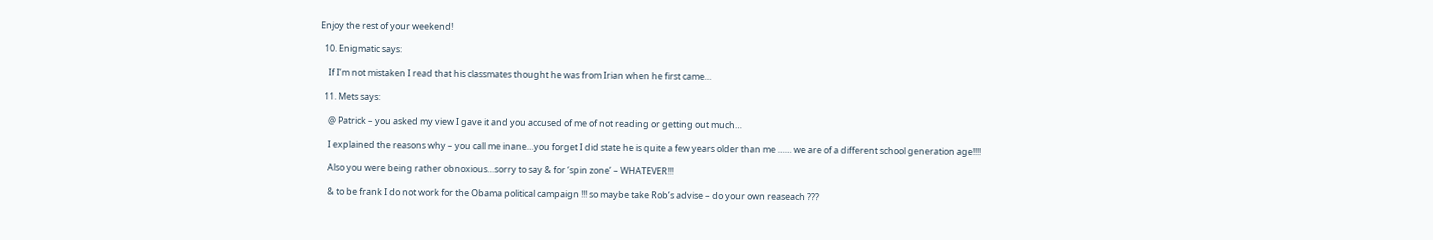Enjoy the rest of your weekend!

  10. Enigmatic says:

    If I’m not mistaken I read that his classmates thought he was from Irian when he first came…

  11. Mets says:

    @ Patrick – you asked my view I gave it and you accused of me of not reading or getting out much…

    I explained the reasons why – you call me inane…you forget I did state he is quite a few years older than me …… we are of a different school generation age!!!!

    Also you were being rather obnoxious…sorry to say & for ‘spin zone’ – WHATEVER!!!

    & to be frank I do not work for the Obama political campaign !!! so maybe take Rob’s advise – do your own reaseach ???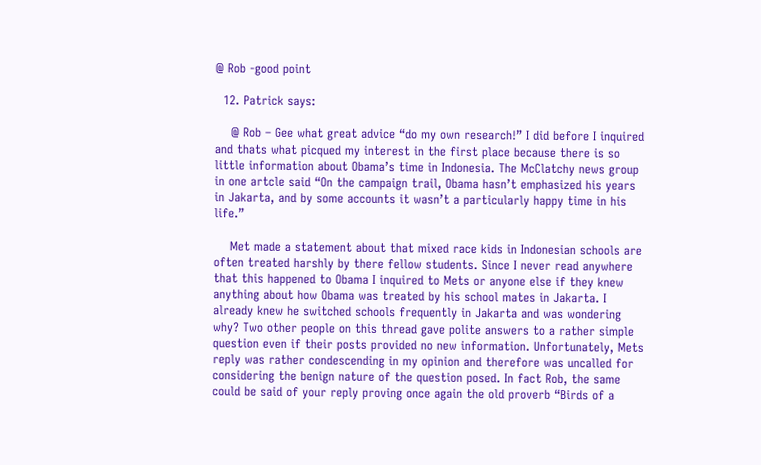@ Rob -good point

  12. Patrick says:

    @ Rob – Gee what great advice “do my own research!” I did before I inquired and thats what picqued my interest in the first place because there is so little information about Obama’s time in Indonesia. The McClatchy news group in one artcle said “On the campaign trail, Obama hasn’t emphasized his years in Jakarta, and by some accounts it wasn’t a particularly happy time in his life.”

    Met made a statement about that mixed race kids in Indonesian schools are often treated harshly by there fellow students. Since I never read anywhere that this happened to Obama I inquired to Mets or anyone else if they knew anything about how Obama was treated by his school mates in Jakarta. I already knew he switched schools frequently in Jakarta and was wondering why? Two other people on this thread gave polite answers to a rather simple question even if their posts provided no new information. Unfortunately, Mets reply was rather condescending in my opinion and therefore was uncalled for considering the benign nature of the question posed. In fact Rob, the same could be said of your reply proving once again the old proverb “Birds of a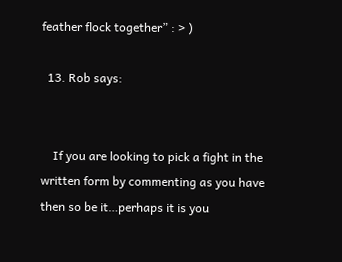feather flock together” : > )

  13. Rob says:


    If you are looking to pick a fight in the written form by commenting as you have then so be it…perhaps it is you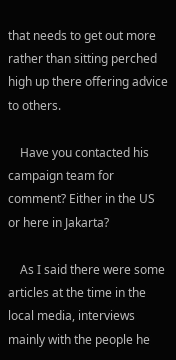that needs to get out more rather than sitting perched high up there offering advice to others.

    Have you contacted his campaign team for comment? Either in the US or here in Jakarta?

    As I said there were some articles at the time in the local media, interviews mainly with the people he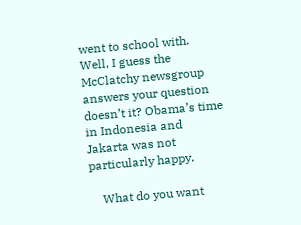went to school with. Well, I guess the McClatchy newsgroup answers your question doesn’t it? Obama’s time in Indonesia and Jakarta was not particularly happy.

    What do you want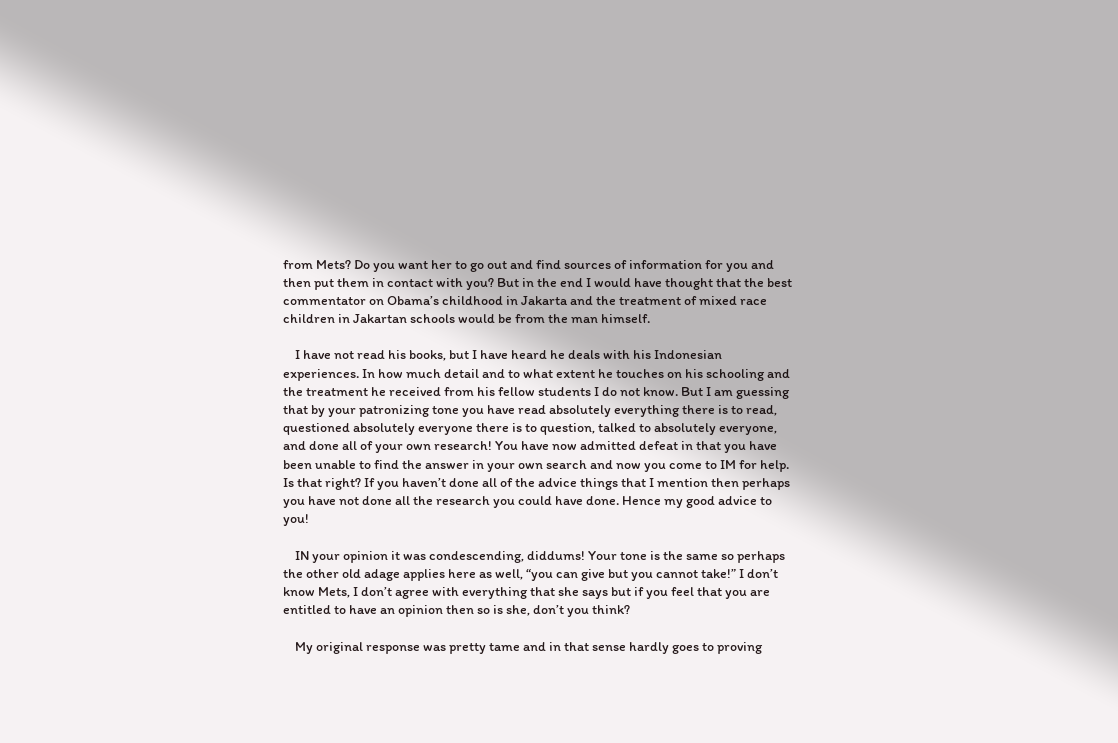from Mets? Do you want her to go out and find sources of information for you and then put them in contact with you? But in the end I would have thought that the best commentator on Obama’s childhood in Jakarta and the treatment of mixed race children in Jakartan schools would be from the man himself.

    I have not read his books, but I have heard he deals with his Indonesian experiences. In how much detail and to what extent he touches on his schooling and the treatment he received from his fellow students I do not know. But I am guessing that by your patronizing tone you have read absolutely everything there is to read, questioned absolutely everyone there is to question, talked to absolutely everyone, and done all of your own research! You have now admitted defeat in that you have been unable to find the answer in your own search and now you come to IM for help. Is that right? If you haven’t done all of the advice things that I mention then perhaps you have not done all the research you could have done. Hence my good advice to you!

    IN your opinion it was condescending, diddums! Your tone is the same so perhaps the other old adage applies here as well, “you can give but you cannot take!” I don’t know Mets, I don’t agree with everything that she says but if you feel that you are entitled to have an opinion then so is she, don’t you think?

    My original response was pretty tame and in that sense hardly goes to proving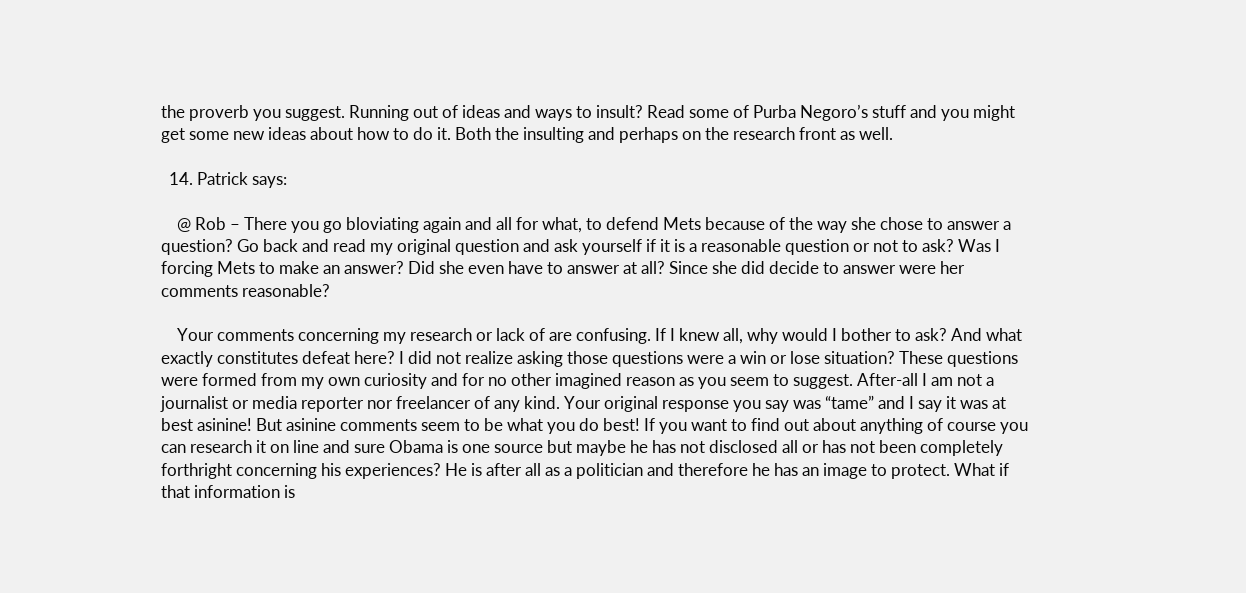the proverb you suggest. Running out of ideas and ways to insult? Read some of Purba Negoro’s stuff and you might get some new ideas about how to do it. Both the insulting and perhaps on the research front as well.

  14. Patrick says:

    @ Rob – There you go bloviating again and all for what, to defend Mets because of the way she chose to answer a question? Go back and read my original question and ask yourself if it is a reasonable question or not to ask? Was I forcing Mets to make an answer? Did she even have to answer at all? Since she did decide to answer were her comments reasonable?

    Your comments concerning my research or lack of are confusing. If I knew all, why would I bother to ask? And what exactly constitutes defeat here? I did not realize asking those questions were a win or lose situation? These questions were formed from my own curiosity and for no other imagined reason as you seem to suggest. After-all I am not a journalist or media reporter nor freelancer of any kind. Your original response you say was “tame” and I say it was at best asinine! But asinine comments seem to be what you do best! If you want to find out about anything of course you can research it on line and sure Obama is one source but maybe he has not disclosed all or has not been completely forthright concerning his experiences? He is after all as a politician and therefore he has an image to protect. What if that information is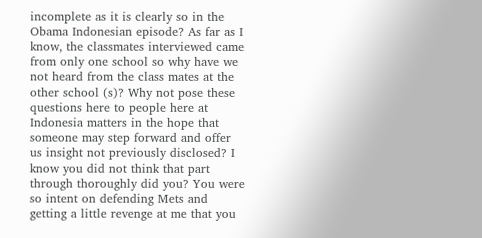incomplete as it is clearly so in the Obama Indonesian episode? As far as I know, the classmates interviewed came from only one school so why have we not heard from the class mates at the other school (s)? Why not pose these questions here to people here at Indonesia matters in the hope that someone may step forward and offer us insight not previously disclosed? I know you did not think that part through thoroughly did you? You were so intent on defending Mets and getting a little revenge at me that you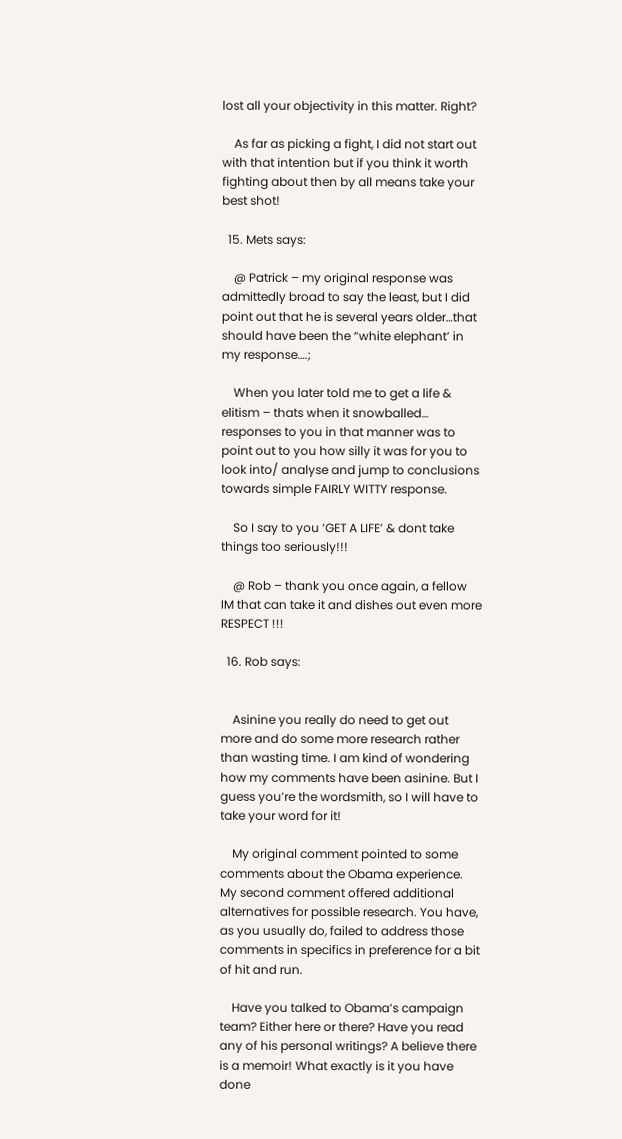lost all your objectivity in this matter. Right?

    As far as picking a fight, I did not start out with that intention but if you think it worth fighting about then by all means take your best shot!

  15. Mets says:

    @ Patrick – my original response was admittedly broad to say the least, but I did point out that he is several years older…that should have been the “white elephant’ in my response….;

    When you later told me to get a life & elitism – thats when it snowballed… responses to you in that manner was to point out to you how silly it was for you to look into/ analyse and jump to conclusions towards simple FAIRLY WITTY response.

    So I say to you ‘GET A LIFE’ & dont take things too seriously!!!

    @ Rob – thank you once again, a fellow IM that can take it and dishes out even more RESPECT !!!

  16. Rob says:


    Asinine you really do need to get out more and do some more research rather than wasting time. I am kind of wondering how my comments have been asinine. But I guess you’re the wordsmith, so I will have to take your word for it!

    My original comment pointed to some comments about the Obama experience. My second comment offered additional alternatives for possible research. You have, as you usually do, failed to address those comments in specifics in preference for a bit of hit and run.

    Have you talked to Obama’s campaign team? Either here or there? Have you read any of his personal writings? A believe there is a memoir! What exactly is it you have done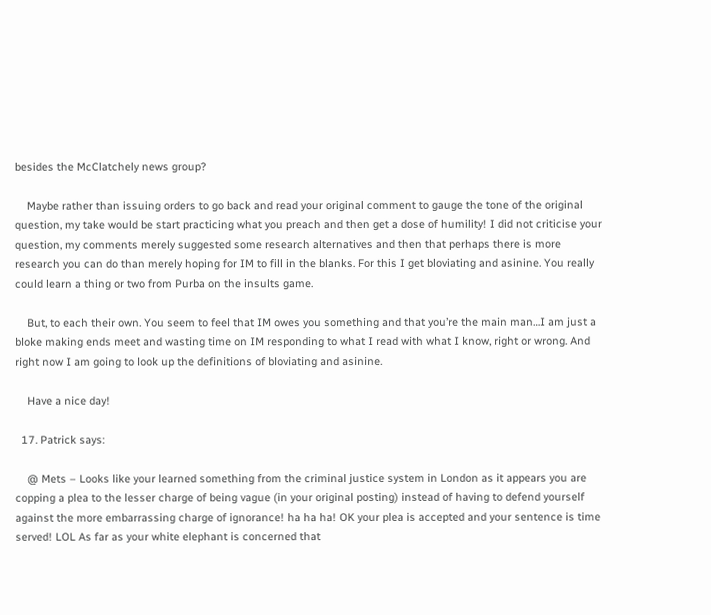besides the McClatchely news group?

    Maybe rather than issuing orders to go back and read your original comment to gauge the tone of the original question, my take would be start practicing what you preach and then get a dose of humility! I did not criticise your question, my comments merely suggested some research alternatives and then that perhaps there is more research you can do than merely hoping for IM to fill in the blanks. For this I get bloviating and asinine. You really could learn a thing or two from Purba on the insults game.

    But, to each their own. You seem to feel that IM owes you something and that you’re the main man…I am just a bloke making ends meet and wasting time on IM responding to what I read with what I know, right or wrong. And right now I am going to look up the definitions of bloviating and asinine.

    Have a nice day!

  17. Patrick says:

    @ Mets – Looks like your learned something from the criminal justice system in London as it appears you are copping a plea to the lesser charge of being vague (in your original posting) instead of having to defend yourself against the more embarrassing charge of ignorance! ha ha ha! OK your plea is accepted and your sentence is time served! LOL As far as your white elephant is concerned that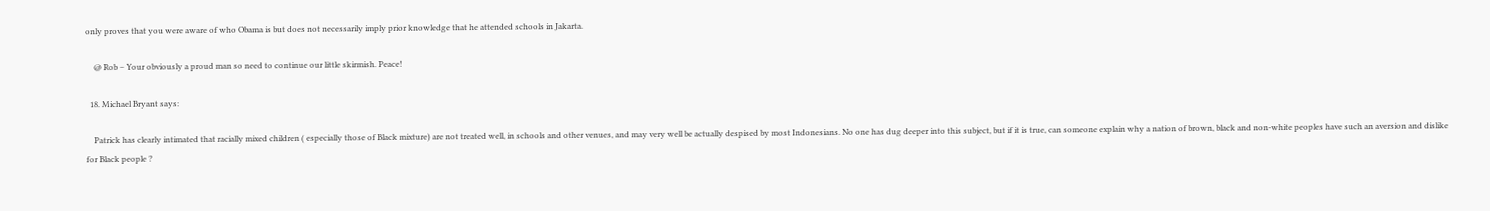only proves that you were aware of who Obama is but does not necessarily imply prior knowledge that he attended schools in Jakarta.

    @ Rob – Your obviously a proud man so need to continue our little skirmish. Peace!

  18. Michael Bryant says:

    Patrick has clearly intimated that racially mixed children ( especially those of Black mixture) are not treated well, in schools and other venues, and may very well be actually despised by most Indonesians. No one has dug deeper into this subject, but if it is true, can someone explain why a nation of brown, black and non-white peoples have such an aversion and dislike for Black people ?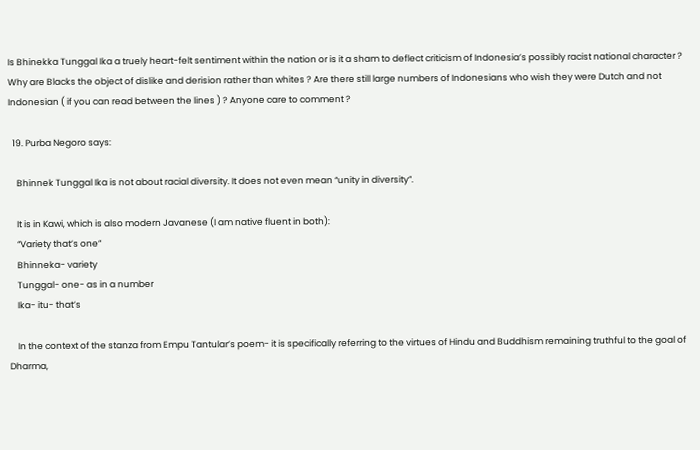Is Bhinekka Tunggal Ika a truely heart-felt sentiment within the nation or is it a sham to deflect criticism of Indonesia’s possibly racist national character ? Why are Blacks the object of dislike and derision rather than whites ? Are there still large numbers of Indonesians who wish they were Dutch and not Indonesian ( if you can read between the lines ) ? Anyone care to comment ?

  19. Purba Negoro says:

    Bhinnek Tunggal Ika is not about racial diversity. It does not even mean “unity in diversity”.

    It is in Kawi, which is also modern Javanese (I am native fluent in both):
    “Variety that’s one”
    Bhinneka- variety
    Tunggal- one- as in a number
    Ika- itu- that’s

    In the context of the stanza from Empu Tantular’s poem- it is specifically referring to the virtues of Hindu and Buddhism remaining truthful to the goal of Dharma,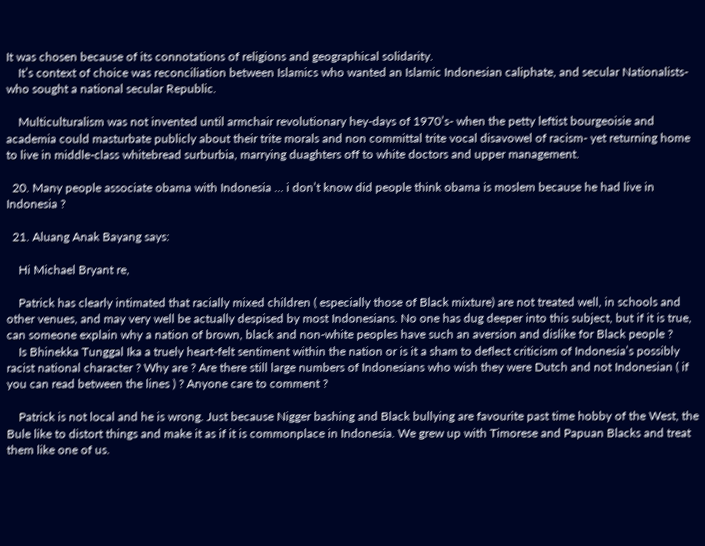It was chosen because of its connotations of religions and geographical solidarity.
    It’s context of choice was reconciliation between Islamics who wanted an Islamic Indonesian caliphate, and secular Nationalists- who sought a national secular Republic.

    Multiculturalism was not invented until armchair revolutionary hey-days of 1970’s- when the petty leftist bourgeoisie and academia could masturbate publicly about their trite morals and non committal trite vocal disavowel of racism- yet returning home to live in middle-class whitebread surburbia, marrying duaghters off to white doctors and upper management.

  20. Many people associate obama with Indonesia … i don’t know did people think obama is moslem because he had live in Indonesia ?

  21. Aluang Anak Bayang says:

    Hi Michael Bryant re,

    Patrick has clearly intimated that racially mixed children ( especially those of Black mixture) are not treated well, in schools and other venues, and may very well be actually despised by most Indonesians. No one has dug deeper into this subject, but if it is true, can someone explain why a nation of brown, black and non-white peoples have such an aversion and dislike for Black people ?
    Is Bhinekka Tunggal Ika a truely heart-felt sentiment within the nation or is it a sham to deflect criticism of Indonesia’s possibly racist national character ? Why are ? Are there still large numbers of Indonesians who wish they were Dutch and not Indonesian ( if you can read between the lines ) ? Anyone care to comment ?

    Patrick is not local and he is wrong. Just because Nigger bashing and Black bullying are favourite past time hobby of the West, the Bule like to distort things and make it as if it is commonplace in Indonesia. We grew up with Timorese and Papuan Blacks and treat them like one of us.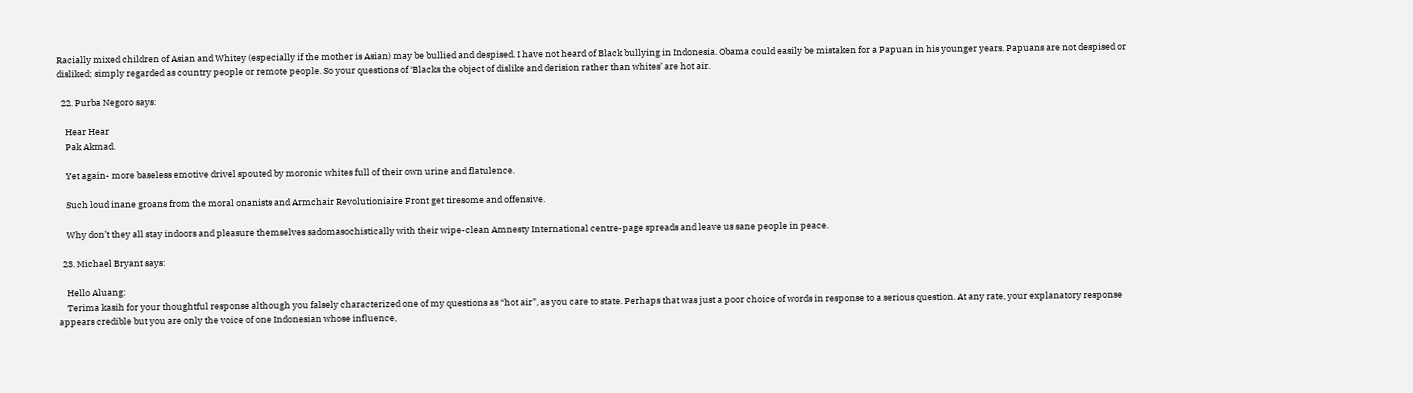Racially mixed children of Asian and Whitey (especially if the mother is Asian) may be bullied and despised. I have not heard of Black bullying in Indonesia. Obama could easily be mistaken for a Papuan in his younger years. Papuans are not despised or disliked; simply regarded as country people or remote people. So your questions of ‘Blacks the object of dislike and derision rather than whites’ are hot air.

  22. Purba Negoro says:

    Hear Hear
    Pak Akmad.

    Yet again- more baseless emotive drivel spouted by moronic whites full of their own urine and flatulence.

    Such loud inane groans from the moral onanists and Armchair Revolutioniaire Front get tiresome and offensive.

    Why don’t they all stay indoors and pleasure themselves sadomasochistically with their wipe-clean Amnesty International centre-page spreads and leave us sane people in peace.

  23. Michael Bryant says:

    Hello Aluang:
    Terima kasih for your thoughtful response although you falsely characterized one of my questions as “hot air”, as you care to state. Perhaps that was just a poor choice of words in response to a serious question. At any rate, your explanatory response appears credible but you are only the voice of one Indonesian whose influence,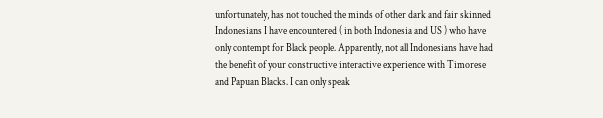unfortunately, has not touched the minds of other dark and fair skinned Indonesians I have encountered ( in both Indonesia and US ) who have only contempt for Black people. Apparently, not all Indonesians have had the benefit of your constructive interactive experience with Timorese and Papuan Blacks. I can only speak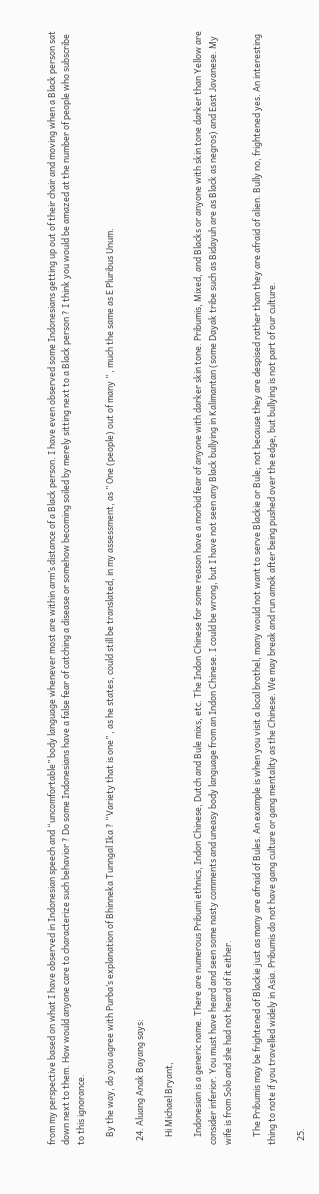from my perspective based on what I have observed in Indonesian speech and “uncomfortable” body language whenever most are within arm’s distance of a Black person. I have even observed some Indonesians getting up out of their chair and moving when a Black person sat down next to them. How would anyone care to characterize such behavior ? Do some Indonesians have a false fear of catching a disease or somehow becoming soiled by merely sitting next to a Black person ? I think you would be amazed at the number of people who subscribe to this ignorance.

    By the way, do you agree with Purba’s explanation of Bhinneka Tunngal Ika ? “Variety that is one” , as he states, could still be translated, in my assessment, as ” One (people) out of many ” , much the same as E Pluribus Unum.

  24. Aluang Anak Bayang says:

    Hi Michael Bryant,

    Indonesian is a generic name. There are numerous Pribumi ethnics, Indon Chinese, Dutch and Bule mixs, etc. The Indon Chinese for some reason have a morbid fear of anyone with darker skin tone. Pribumis, Mixed, and Blacks or anyone with skin tone darker than Yellow are consider inferior. You must have heard and seen some nasty comments and uneasy body language from an Indon Chinese. I could be wrong, but I have not seen any Black bullying in Kalimantan (some Dayak tribe such as Bidayuh are as Black as negros) and East Javanese. My wife is from Solo and she had not heard of it either.

    The Pribumis may be frightened of Blackie just as many are afraid of Bules. An example is when you visit a local brothel, many would not want to serve Blackie or Bule; not because they are despised rather than they are afraid of alien. Bully no, frightened yes. An interesting thing to note if you travelled widely in Asia. Pribumis do not have gang culture or gang mentality as the Chinese. We may break and run amok after being pushed over the edge, but bullying is not part of our culture.

  25.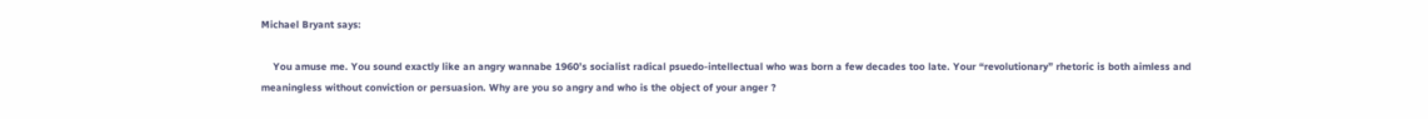Michael Bryant says:

    You amuse me. You sound exactly like an angry wannabe 1960’s socialist radical psuedo-intellectual who was born a few decades too late. Your “revolutionary” rhetoric is both aimless and meaningless without conviction or persuasion. Why are you so angry and who is the object of your anger ?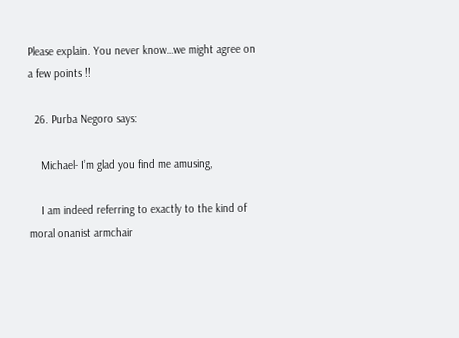Please explain. You never know…we might agree on a few points !!

  26. Purba Negoro says:

    Michael- I’m glad you find me amusing,

    I am indeed referring to exactly to the kind of moral onanist armchair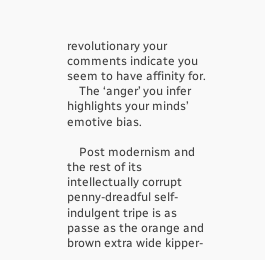revolutionary your comments indicate you seem to have affinity for.
    The ‘anger’ you infer highlights your minds’ emotive bias.

    Post modernism and the rest of its intellectually corrupt penny-dreadful self-indulgent tripe is as passe as the orange and brown extra wide kipper-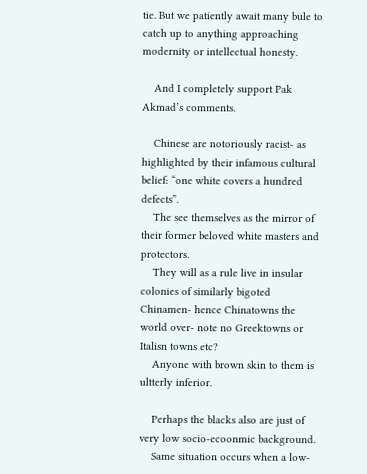tie. But we patiently await many bule to catch up to anything approaching modernity or intellectual honesty.

    And I completely support Pak Akmad’s comments.

    Chinese are notoriously racist- as highlighted by their infamous cultural belief: “one white covers a hundred defects”.
    The see themselves as the mirror of their former beloved white masters and protectors.
    They will as a rule live in insular colonies of similarly bigoted Chinamen- hence Chinatowns the world over- note no Greektowns or Italisn towns etc?
    Anyone with brown skin to them is ultterly inferior.

    Perhaps the blacks also are just of very low socio-ecoonmic background.
    Same situation occurs when a low-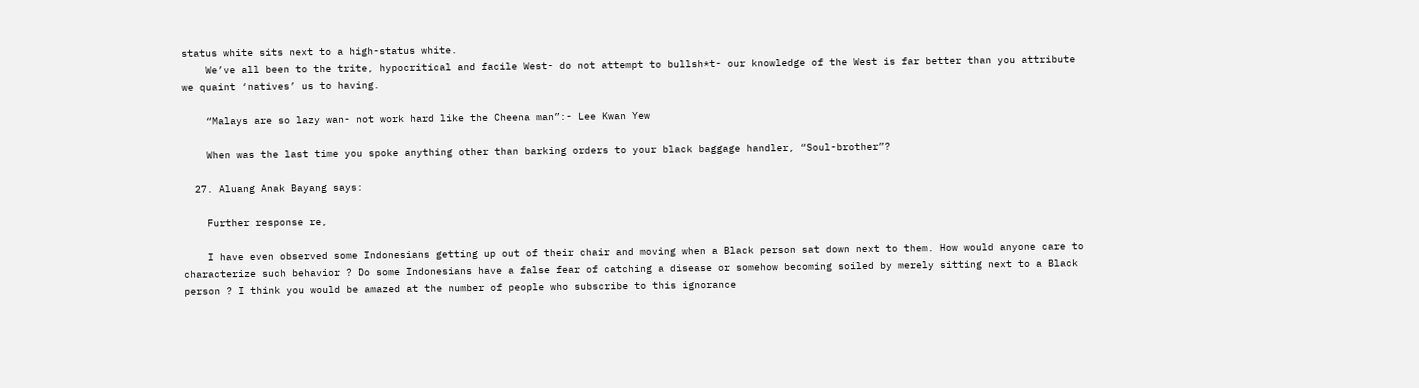status white sits next to a high-status white.
    We’ve all been to the trite, hypocritical and facile West- do not attempt to bullsh*t- our knowledge of the West is far better than you attribute we quaint ‘natives’ us to having.

    “Malays are so lazy wan- not work hard like the Cheena man”:- Lee Kwan Yew

    When was the last time you spoke anything other than barking orders to your black baggage handler, “Soul-brother”?

  27. Aluang Anak Bayang says:

    Further response re,

    I have even observed some Indonesians getting up out of their chair and moving when a Black person sat down next to them. How would anyone care to characterize such behavior ? Do some Indonesians have a false fear of catching a disease or somehow becoming soiled by merely sitting next to a Black person ? I think you would be amazed at the number of people who subscribe to this ignorance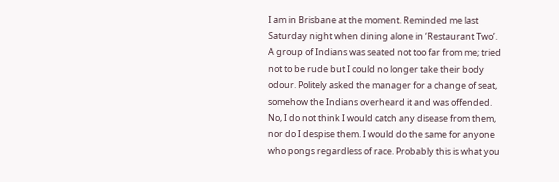I am in Brisbane at the moment. Reminded me last Saturday night when dining alone in ‘Restaurant Two’. A group of Indians was seated not too far from me; tried not to be rude but I could no longer take their body odour. Politely asked the manager for a change of seat, somehow the Indians overheard it and was offended. No, I do not think I would catch any disease from them, nor do I despise them. I would do the same for anyone who pongs regardless of race. Probably this is what you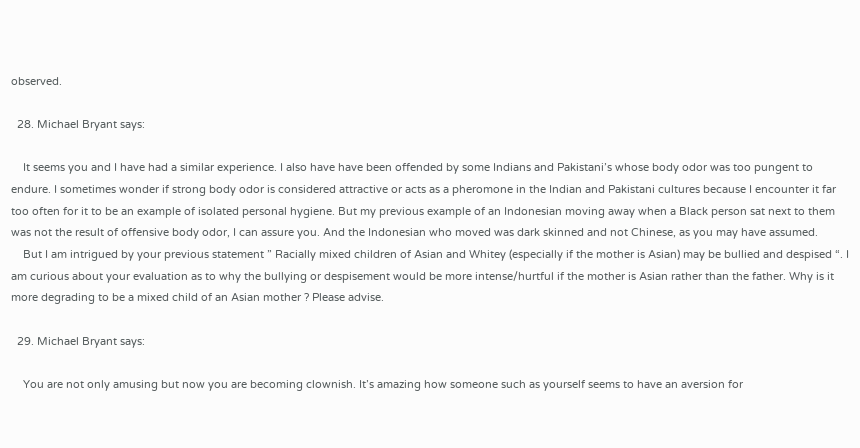observed.

  28. Michael Bryant says:

    It seems you and I have had a similar experience. I also have have been offended by some Indians and Pakistani’s whose body odor was too pungent to endure. I sometimes wonder if strong body odor is considered attractive or acts as a pheromone in the Indian and Pakistani cultures because I encounter it far too often for it to be an example of isolated personal hygiene. But my previous example of an Indonesian moving away when a Black person sat next to them was not the result of offensive body odor, I can assure you. And the Indonesian who moved was dark skinned and not Chinese, as you may have assumed.
    But I am intrigued by your previous statement ” Racially mixed children of Asian and Whitey (especially if the mother is Asian) may be bullied and despised “. I am curious about your evaluation as to why the bullying or despisement would be more intense/hurtful if the mother is Asian rather than the father. Why is it more degrading to be a mixed child of an Asian mother ? Please advise.

  29. Michael Bryant says:

    You are not only amusing but now you are becoming clownish. It’s amazing how someone such as yourself seems to have an aversion for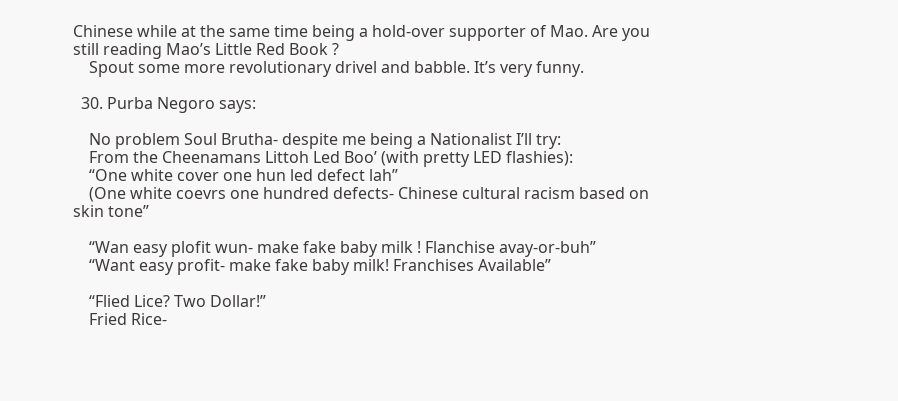Chinese while at the same time being a hold-over supporter of Mao. Are you still reading Mao’s Little Red Book ?
    Spout some more revolutionary drivel and babble. It’s very funny.

  30. Purba Negoro says:

    No problem Soul Brutha- despite me being a Nationalist I’ll try:
    From the Cheenamans Littoh Led Boo’ (with pretty LED flashies):
    “One white cover one hun led defect lah”
    (One white coevrs one hundred defects- Chinese cultural racism based on skin tone”

    “Wan easy plofit wun- make fake baby milk ! Flanchise avay-or-buh”
    “Want easy profit- make fake baby milk! Franchises Available”

    “Flied Lice? Two Dollar!”
    Fried Rice-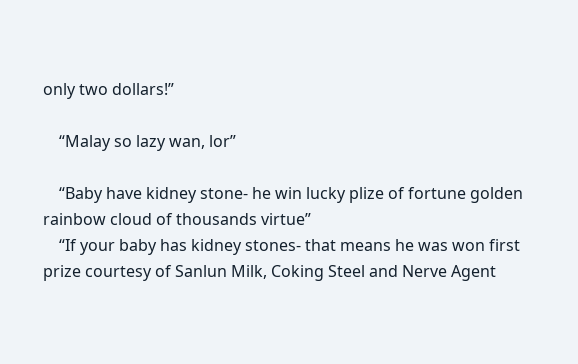only two dollars!”

    “Malay so lazy wan, lor”

    “Baby have kidney stone- he win lucky plize of fortune golden rainbow cloud of thousands virtue”
    “If your baby has kidney stones- that means he was won first prize courtesy of Sanlun Milk, Coking Steel and Nerve Agent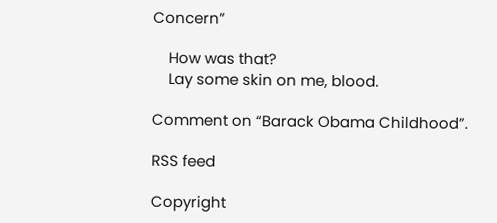Concern”

    How was that?
    Lay some skin on me, blood.

Comment on “Barack Obama Childhood”.

RSS feed

Copyright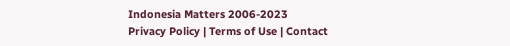Indonesia Matters 2006-2023
Privacy Policy | Terms of Use | Contact